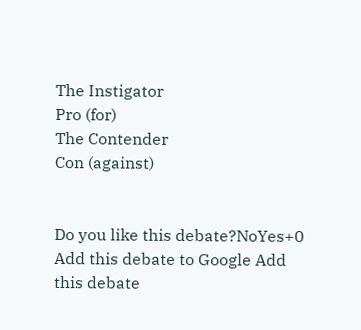The Instigator
Pro (for)
The Contender
Con (against)


Do you like this debate?NoYes+0
Add this debate to Google Add this debate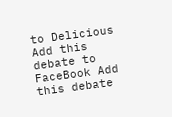to Delicious Add this debate to FaceBook Add this debate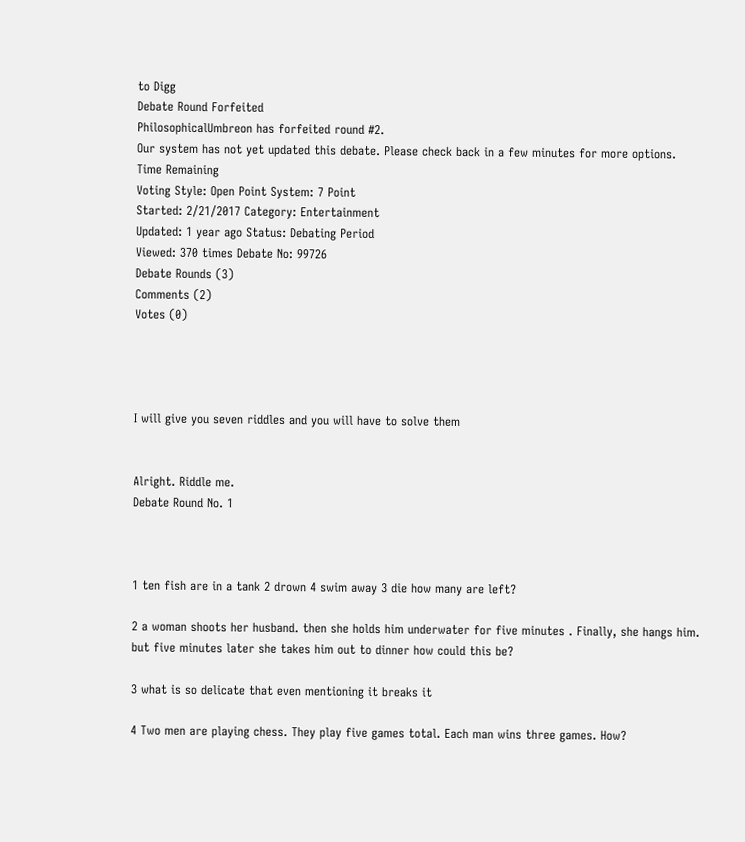to Digg
Debate Round Forfeited
PhilosophicalUmbreon has forfeited round #2.
Our system has not yet updated this debate. Please check back in a few minutes for more options.
Time Remaining
Voting Style: Open Point System: 7 Point
Started: 2/21/2017 Category: Entertainment
Updated: 1 year ago Status: Debating Period
Viewed: 370 times Debate No: 99726
Debate Rounds (3)
Comments (2)
Votes (0)




I will give you seven riddles and you will have to solve them


Alright. Riddle me.
Debate Round No. 1



1 ten fish are in a tank 2 drown 4 swim away 3 die how many are left?

2 a woman shoots her husband. then she holds him underwater for five minutes . Finally, she hangs him. but five minutes later she takes him out to dinner how could this be?

3 what is so delicate that even mentioning it breaks it

4 Two men are playing chess. They play five games total. Each man wins three games. How?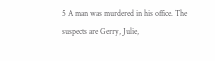5 A man was murdered in his office. The suspects are Gerry, Julie,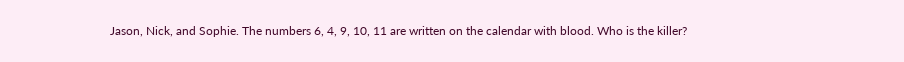Jason, Nick, and Sophie. The numbers 6, 4, 9, 10, 11 are written on the calendar with blood. Who is the killer?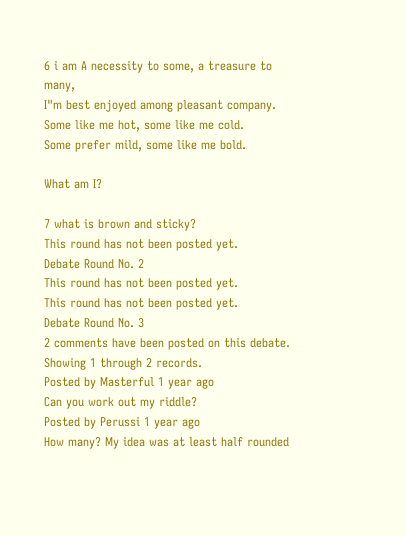6 i am A necessity to some, a treasure to many,
I"m best enjoyed among pleasant company.
Some like me hot, some like me cold.
Some prefer mild, some like me bold.

What am I?

7 what is brown and sticky?
This round has not been posted yet.
Debate Round No. 2
This round has not been posted yet.
This round has not been posted yet.
Debate Round No. 3
2 comments have been posted on this debate. Showing 1 through 2 records.
Posted by Masterful 1 year ago
Can you work out my riddle?
Posted by Perussi 1 year ago
How many? My idea was at least half rounded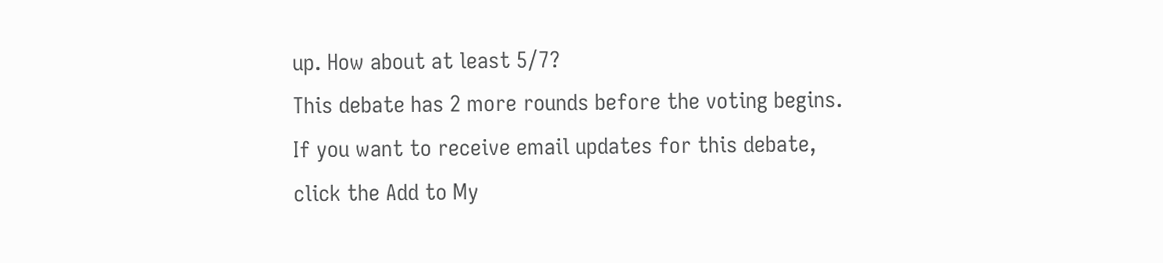up. How about at least 5/7?
This debate has 2 more rounds before the voting begins. If you want to receive email updates for this debate, click the Add to My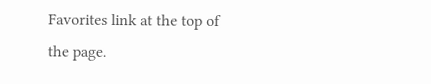Favorites link at the top of the page.